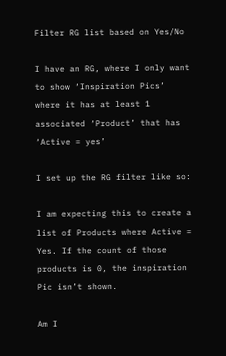Filter RG list based on Yes/No

I have an RG, where I only want to show ‘Inspiration Pics’ where it has at least 1 associated ‘Product’ that has ‘Active = yes’

I set up the RG filter like so:

I am expecting this to create a list of Products where Active = Yes. If the count of those products is 0, the inspiration Pic isn’t shown.

Am I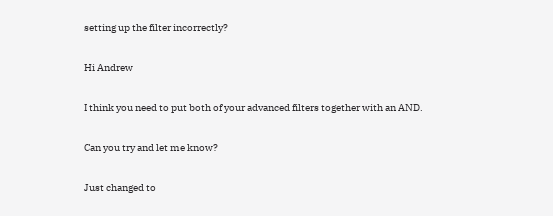setting up the filter incorrectly?

Hi Andrew

I think you need to put both of your advanced filters together with an AND.

Can you try and let me know?

Just changed to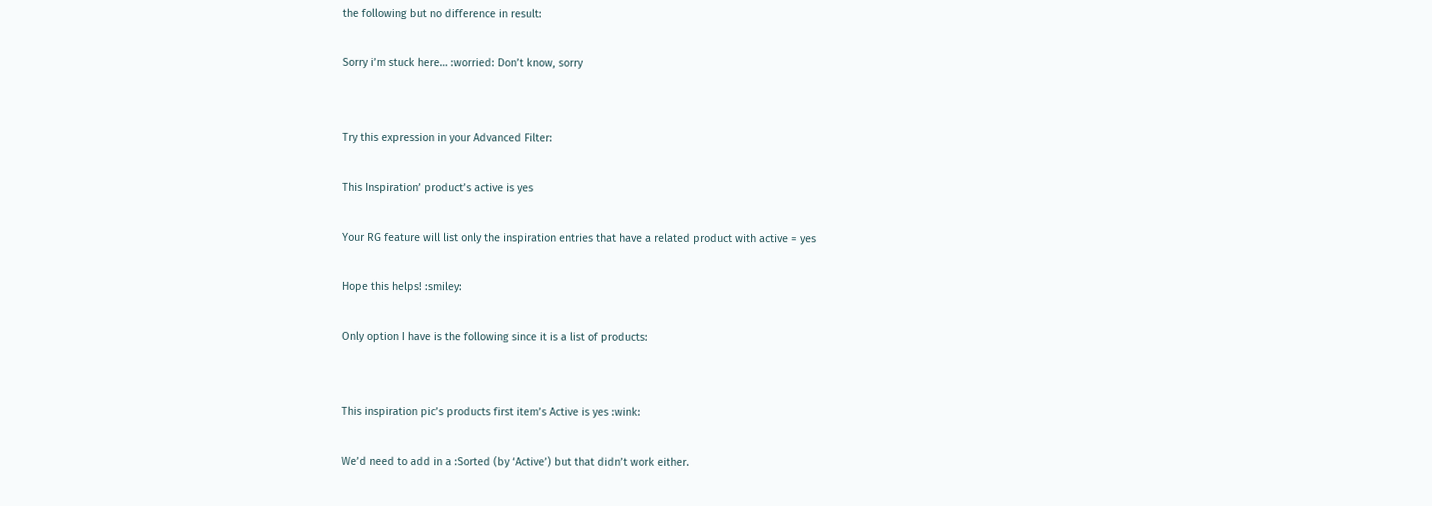the following but no difference in result:

Sorry i’m stuck here… :worried: Don’t know, sorry


Try this expression in your Advanced Filter:

This Inspiration’ product’s active is yes

Your RG feature will list only the inspiration entries that have a related product with active = yes

Hope this helps! :smiley:

Only option I have is the following since it is a list of products:


This inspiration pic’s products first item’s Active is yes :wink:

We’d need to add in a :Sorted (by ‘Active’) but that didn’t work either.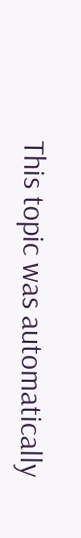This topic was automatically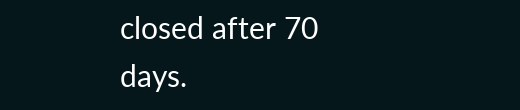closed after 70 days.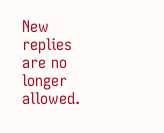New replies are no longer allowed.